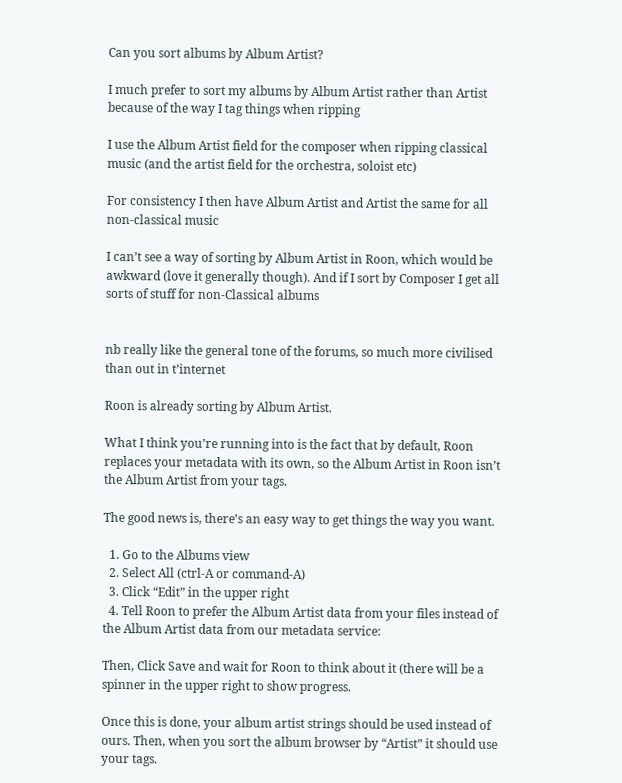Can you sort albums by Album Artist?

I much prefer to sort my albums by Album Artist rather than Artist because of the way I tag things when ripping

I use the Album Artist field for the composer when ripping classical music (and the artist field for the orchestra, soloist etc)

For consistency I then have Album Artist and Artist the same for all non-classical music

I can’t see a way of sorting by Album Artist in Roon, which would be awkward (love it generally though). And if I sort by Composer I get all sorts of stuff for non-Classical albums


nb really like the general tone of the forums, so much more civilised than out in t’internet

Roon is already sorting by Album Artist.

What I think you’re running into is the fact that by default, Roon replaces your metadata with its own, so the Album Artist in Roon isn’t the Album Artist from your tags.

The good news is, there’s an easy way to get things the way you want.

  1. Go to the Albums view
  2. Select All (ctrl-A or command-A)
  3. Click “Edit” in the upper right
  4. Tell Roon to prefer the Album Artist data from your files instead of the Album Artist data from our metadata service:

Then, Click Save and wait for Roon to think about it (there will be a spinner in the upper right to show progress.

Once this is done, your album artist strings should be used instead of ours. Then, when you sort the album browser by “Artist” it should use your tags.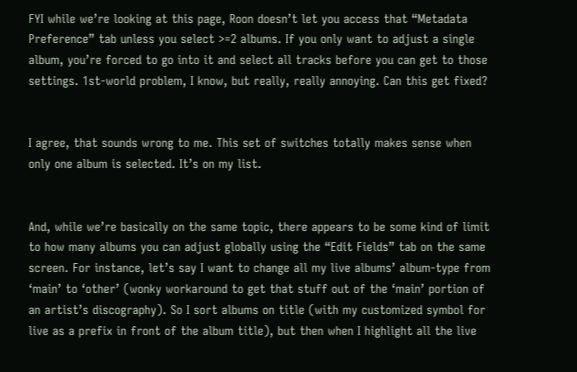FYI while we’re looking at this page, Roon doesn’t let you access that “Metadata Preference” tab unless you select >=2 albums. If you only want to adjust a single album, you’re forced to go into it and select all tracks before you can get to those settings. 1st-world problem, I know, but really, really annoying. Can this get fixed?


I agree, that sounds wrong to me. This set of switches totally makes sense when only one album is selected. It’s on my list.


And, while we’re basically on the same topic, there appears to be some kind of limit to how many albums you can adjust globally using the “Edit Fields” tab on the same screen. For instance, let’s say I want to change all my live albums’ album-type from ‘main’ to ‘other’ (wonky workaround to get that stuff out of the ‘main’ portion of an artist’s discography). So I sort albums on title (with my customized symbol for live as a prefix in front of the album title), but then when I highlight all the live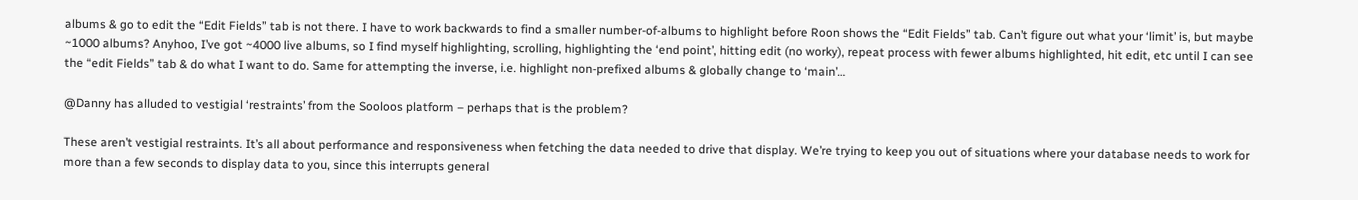albums & go to edit the “Edit Fields” tab is not there. I have to work backwards to find a smaller number-of-albums to highlight before Roon shows the “Edit Fields” tab. Can’t figure out what your ‘limit’ is, but maybe ~1000 albums? Anyhoo, I’ve got ~4000 live albums, so I find myself highlighting, scrolling, highlighting the ‘end point’, hitting edit (no worky), repeat process with fewer albums highlighted, hit edit, etc until I can see the “edit Fields” tab & do what I want to do. Same for attempting the inverse, i.e. highlight non-prefixed albums & globally change to ‘main’…

@Danny has alluded to vestigial ‘restraints’ from the Sooloos platform – perhaps that is the problem?

These aren’t vestigial restraints. It’s all about performance and responsiveness when fetching the data needed to drive that display. We’re trying to keep you out of situations where your database needs to work for more than a few seconds to display data to you, since this interrupts general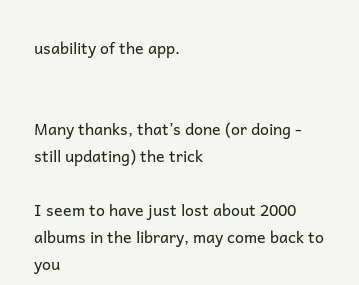usability of the app.


Many thanks, that’s done (or doing - still updating) the trick

I seem to have just lost about 2000 albums in the library, may come back to you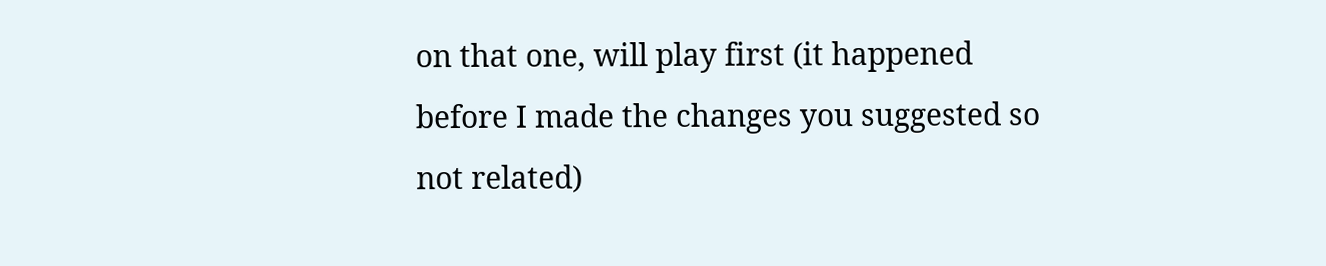on that one, will play first (it happened before I made the changes you suggested so not related)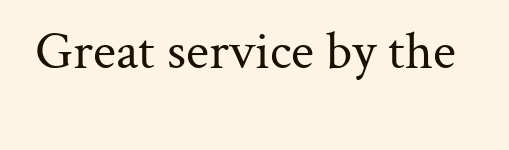Great service by the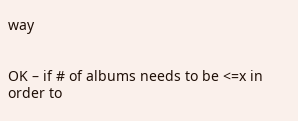way


OK – if # of albums needs to be <=x in order to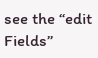see the “edit Fields”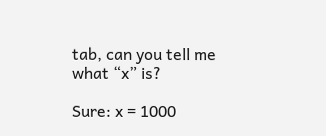tab, can you tell me what “x” is?

Sure: x = 1000